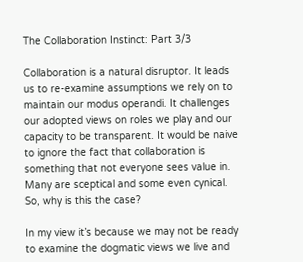The Collaboration Instinct: Part 3/3

Collaboration is a natural disruptor. It leads us to re-examine assumptions we rely on to maintain our modus operandi. It challenges our adopted views on roles we play and our capacity to be transparent. It would be naive to ignore the fact that collaboration is something that not everyone sees value in.  Many are sceptical and some even cynical. So, why is this the case?

In my view it’s because we may not be ready to examine the dogmatic views we live and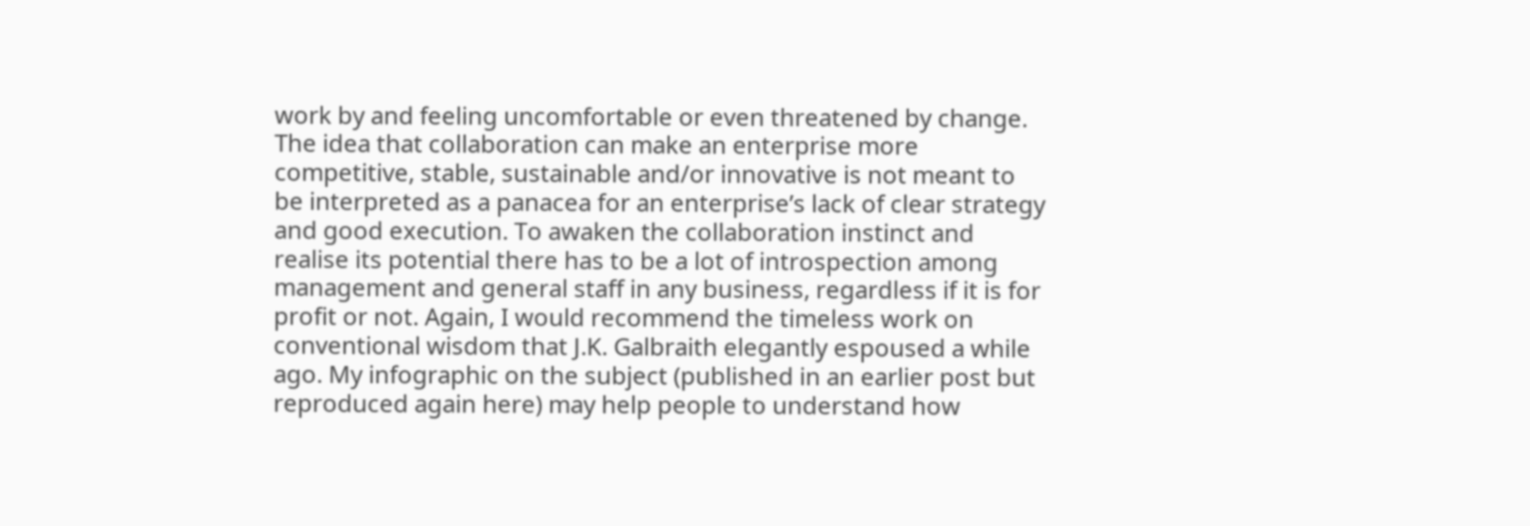work by and feeling uncomfortable or even threatened by change. The idea that collaboration can make an enterprise more competitive, stable, sustainable and/or innovative is not meant to be interpreted as a panacea for an enterprise’s lack of clear strategy and good execution. To awaken the collaboration instinct and realise its potential there has to be a lot of introspection among management and general staff in any business, regardless if it is for profit or not. Again, I would recommend the timeless work on conventional wisdom that J.K. Galbraith elegantly espoused a while ago. My infographic on the subject (published in an earlier post but reproduced again here) may help people to understand how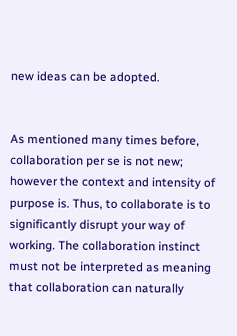new ideas can be adopted.


As mentioned many times before, collaboration per se is not new; however the context and intensity of purpose is. Thus, to collaborate is to significantly disrupt your way of working. The collaboration instinct must not be interpreted as meaning that collaboration can naturally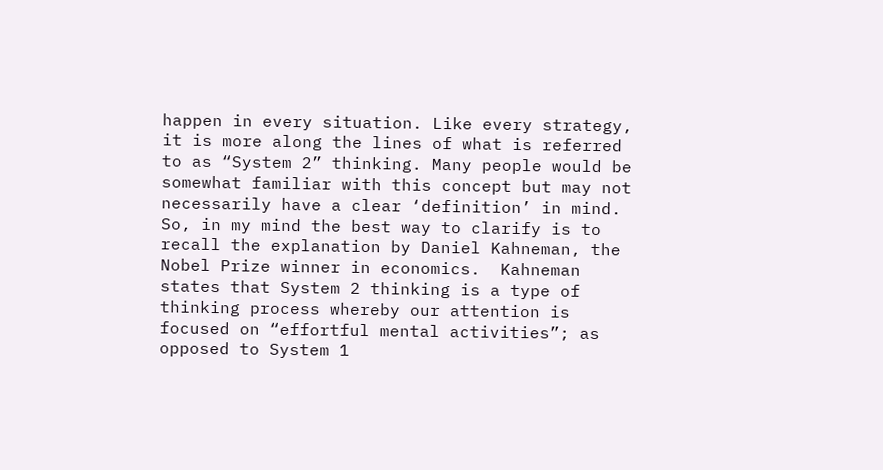happen in every situation. Like every strategy, it is more along the lines of what is referred to as “System 2” thinking. Many people would be somewhat familiar with this concept but may not necessarily have a clear ‘definition’ in mind. So, in my mind the best way to clarify is to recall the explanation by Daniel Kahneman, the Nobel Prize winner in economics.  Kahneman states that System 2 thinking is a type of thinking process whereby our attention is focused on “effortful mental activities”; as opposed to System 1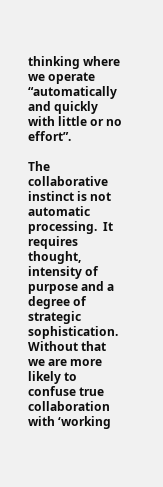thinking where we operate “automatically and quickly with little or no effort”.

The collaborative instinct is not automatic processing.  It requires thought, intensity of purpose and a degree of strategic sophistication. Without that we are more likely to confuse true collaboration with ‘working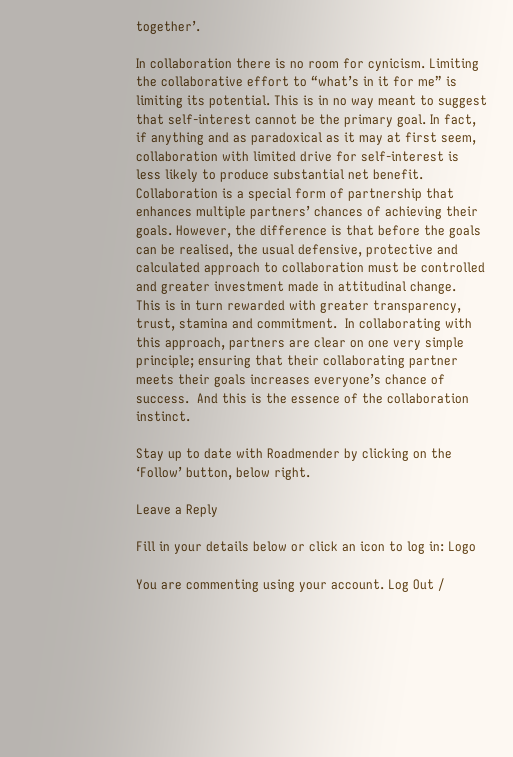together’.

In collaboration there is no room for cynicism. Limiting the collaborative effort to “what’s in it for me” is limiting its potential. This is in no way meant to suggest that self-interest cannot be the primary goal. In fact, if anything and as paradoxical as it may at first seem, collaboration with limited drive for self-interest is less likely to produce substantial net benefit. Collaboration is a special form of partnership that enhances multiple partners’ chances of achieving their goals. However, the difference is that before the goals can be realised, the usual defensive, protective and calculated approach to collaboration must be controlled and greater investment made in attitudinal change.  This is in turn rewarded with greater transparency, trust, stamina and commitment.  In collaborating with this approach, partners are clear on one very simple principle; ensuring that their collaborating partner meets their goals increases everyone’s chance of success.  And this is the essence of the collaboration instinct.

Stay up to date with Roadmender by clicking on the ‘Follow’ button, below right.

Leave a Reply

Fill in your details below or click an icon to log in: Logo

You are commenting using your account. Log Out /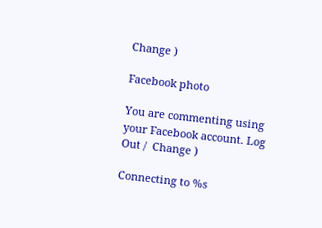Change )

Facebook photo

You are commenting using your Facebook account. Log Out /  Change )

Connecting to %s